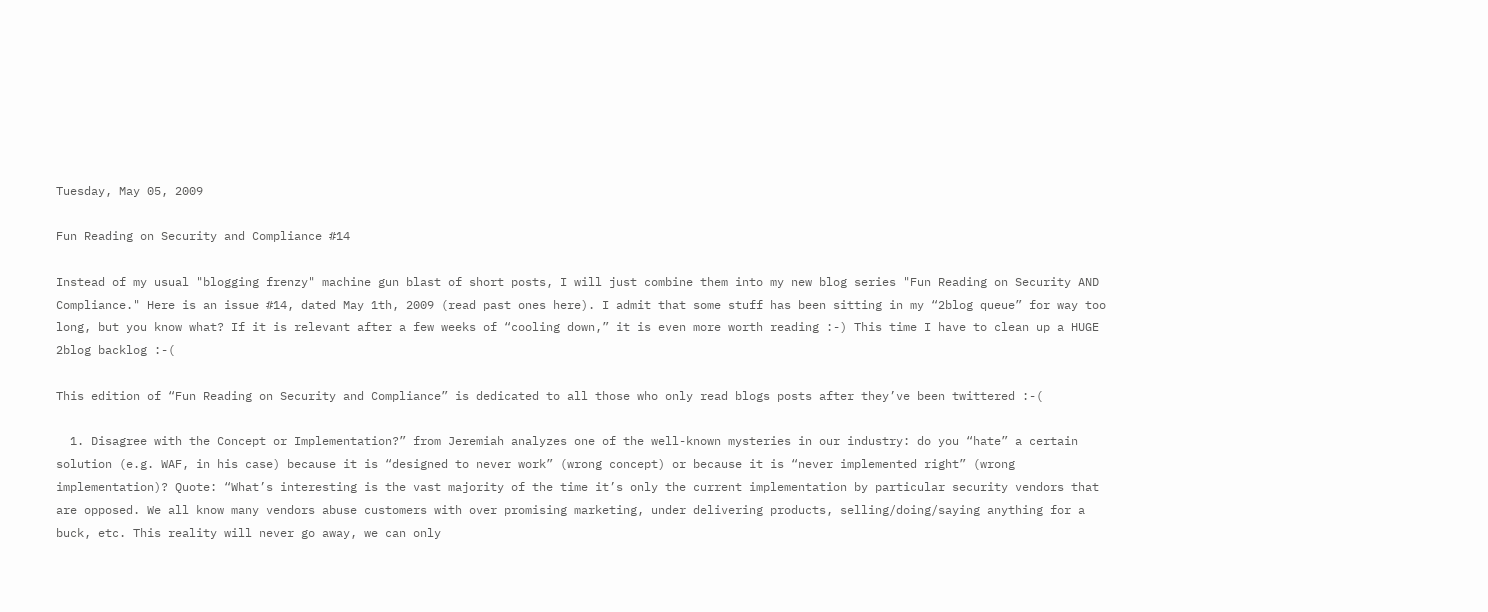Tuesday, May 05, 2009

Fun Reading on Security and Compliance #14

Instead of my usual "blogging frenzy" machine gun blast of short posts, I will just combine them into my new blog series "Fun Reading on Security AND Compliance." Here is an issue #14, dated May 1th, 2009 (read past ones here). I admit that some stuff has been sitting in my “2blog queue” for way too long, but you know what? If it is relevant after a few weeks of “cooling down,” it is even more worth reading :-) This time I have to clean up a HUGE 2blog backlog :-(

This edition of “Fun Reading on Security and Compliance” is dedicated to all those who only read blogs posts after they’ve been twittered :-(

  1. Disagree with the Concept or Implementation?” from Jeremiah analyzes one of the well-known mysteries in our industry: do you “hate” a certain solution (e.g. WAF, in his case) because it is “designed to never work” (wrong concept) or because it is “never implemented right” (wrong implementation)? Quote: “What’s interesting is the vast majority of the time it’s only the current implementation by particular security vendors that are opposed. We all know many vendors abuse customers with over promising marketing, under delivering products, selling/doing/saying anything for a buck, etc. This reality will never go away, we can only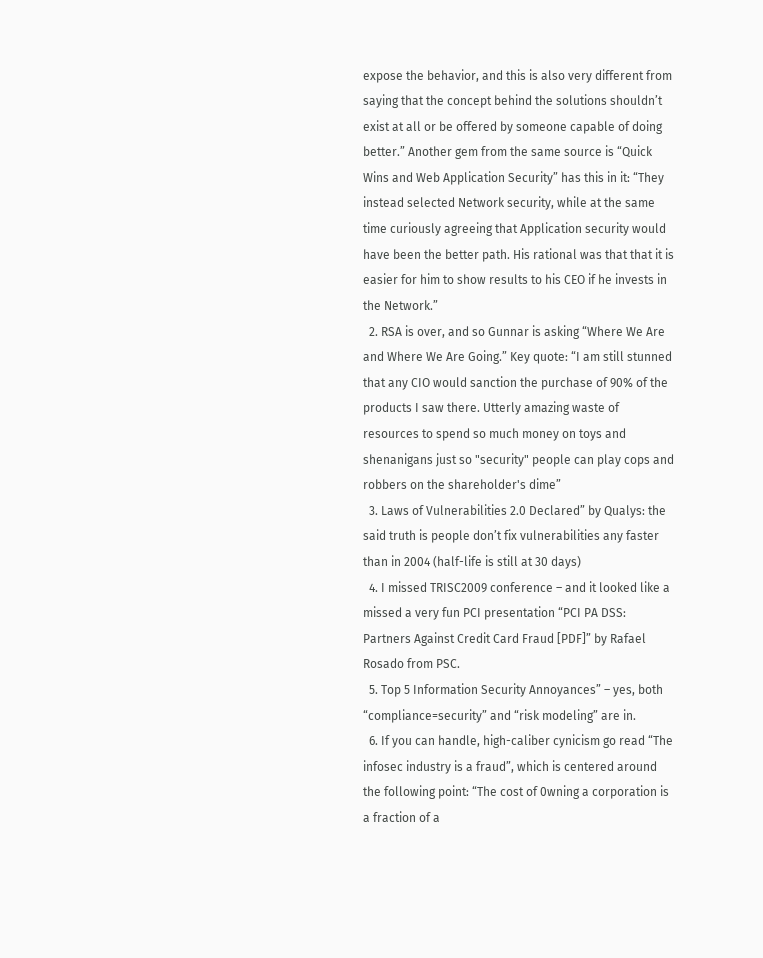expose the behavior, and this is also very different from saying that the concept behind the solutions shouldn’t exist at all or be offered by someone capable of doing better.” Another gem from the same source is “Quick Wins and Web Application Security” has this in it: “They instead selected Network security, while at the same time curiously agreeing that Application security would have been the better path. His rational was that that it is easier for him to show results to his CEO if he invests in the Network.”
  2. RSA is over, and so Gunnar is asking “Where We Are and Where We Are Going.” Key quote: “I am still stunned that any CIO would sanction the purchase of 90% of the products I saw there. Utterly amazing waste of resources to spend so much money on toys and shenanigans just so "security" people can play cops and robbers on the shareholder's dime”
  3. Laws of Vulnerabilities 2.0 Declared” by Qualys: the said truth is people don’t fix vulnerabilities any faster than in 2004 (half-life is still at 30 days)
  4. I missed TRISC2009 conference – and it looked like a missed a very fun PCI presentation “PCI PA DSS: Partners Against Credit Card Fraud [PDF]” by Rafael Rosado from PSC.
  5. Top 5 Information Security Annoyances” – yes, both “compliance=security” and “risk modeling” are in.
  6. If you can handle, high-caliber cynicism go read “The infosec industry is a fraud”, which is centered around the following point: “The cost of 0wning a corporation is a fraction of a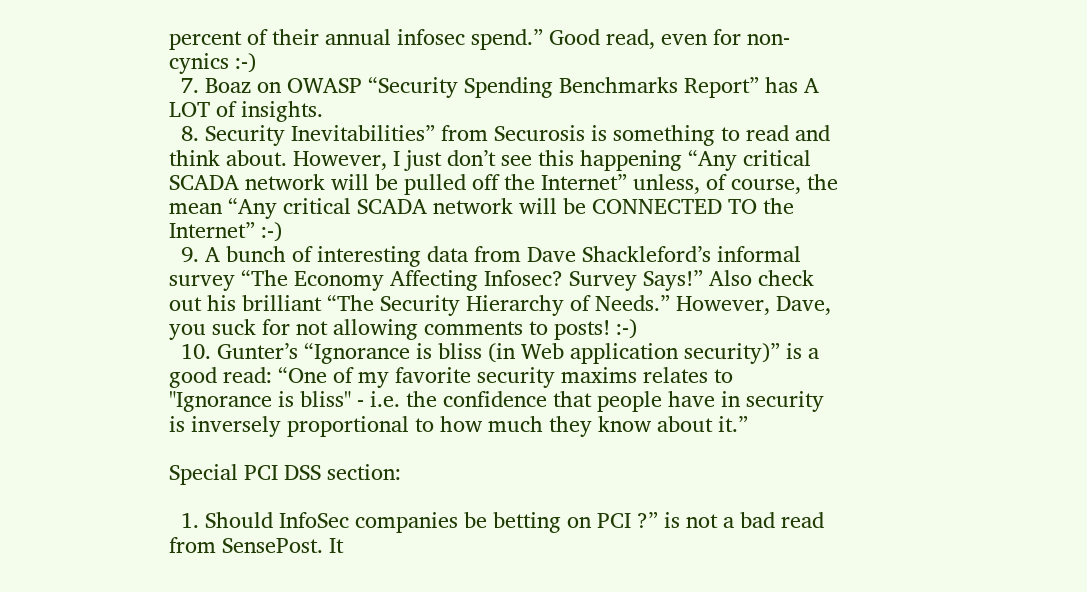percent of their annual infosec spend.” Good read, even for non-cynics :-)
  7. Boaz on OWASP “Security Spending Benchmarks Report” has A LOT of insights.
  8. Security Inevitabilities” from Securosis is something to read and think about. However, I just don’t see this happening “Any critical SCADA network will be pulled off the Internet” unless, of course, the mean “Any critical SCADA network will be CONNECTED TO the Internet” :-)
  9. A bunch of interesting data from Dave Shackleford’s informal survey “The Economy Affecting Infosec? Survey Says!” Also check out his brilliant “The Security Hierarchy of Needs.” However, Dave, you suck for not allowing comments to posts! :-)
  10. Gunter’s “Ignorance is bliss (in Web application security)” is a good read: “One of my favorite security maxims relates to "Ignorance is bliss" - i.e. the confidence that people have in security is inversely proportional to how much they know about it.”

Special PCI DSS section:

  1. Should InfoSec companies be betting on PCI ?” is not a bad read from SensePost. It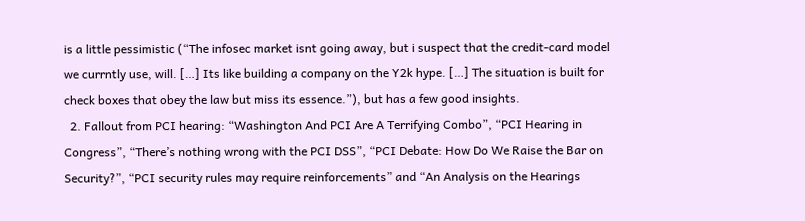is a little pessimistic (“The infosec market isnt going away, but i suspect that the credit-card model we currntly use, will. […] Its like building a company on the Y2k hype. […] The situation is built for check boxes that obey the law but miss its essence.”), but has a few good insights.
  2. Fallout from PCI hearing: “Washington And PCI Are A Terrifying Combo”, “PCI Hearing in Congress”, “There’s nothing wrong with the PCI DSS”, “PCI Debate: How Do We Raise the Bar on Security?”, “PCI security rules may require reinforcements” and “An Analysis on the Hearings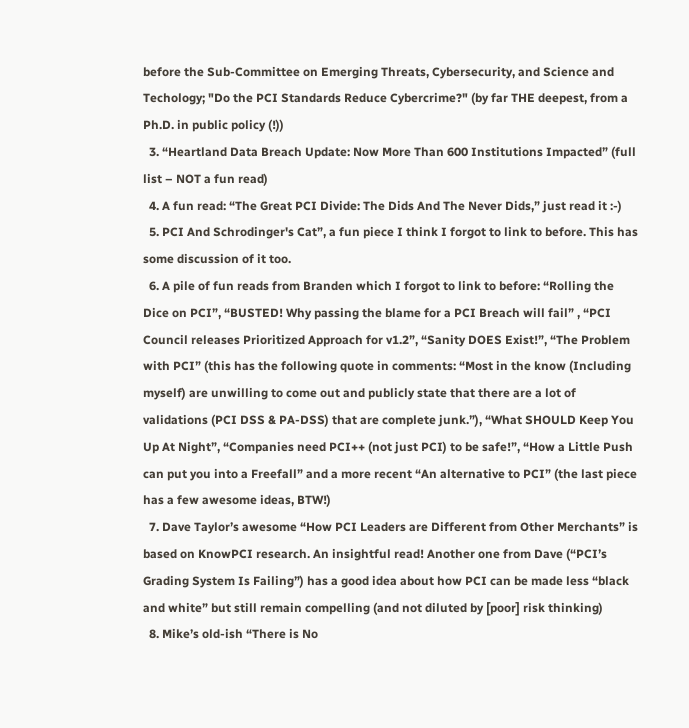before the Sub-Committee on Emerging Threats, Cybersecurity, and Science and Techology; "Do the PCI Standards Reduce Cybercrime?" (by far THE deepest, from a Ph.D. in public policy (!))
  3. “Heartland Data Breach Update: Now More Than 600 Institutions Impacted” (full list – NOT a fun read)
  4. A fun read: “The Great PCI Divide: The Dids And The Never Dids,” just read it :-)
  5. PCI And Schrodinger's Cat”, a fun piece I think I forgot to link to before. This has some discussion of it too.
  6. A pile of fun reads from Branden which I forgot to link to before: “Rolling the Dice on PCI”, “BUSTED! Why passing the blame for a PCI Breach will fail” , “PCI Council releases Prioritized Approach for v1.2”, “Sanity DOES Exist!”, “The Problem with PCI” (this has the following quote in comments: “Most in the know (Including myself) are unwilling to come out and publicly state that there are a lot of validations (PCI DSS & PA-DSS) that are complete junk.”), “What SHOULD Keep You Up At Night”, “Companies need PCI++ (not just PCI) to be safe!”, “How a Little Push can put you into a Freefall” and a more recent “An alternative to PCI” (the last piece has a few awesome ideas, BTW!)
  7. Dave Taylor’s awesome “How PCI Leaders are Different from Other Merchants” is based on KnowPCI research. An insightful read! Another one from Dave (“PCI’s Grading System Is Failing”) has a good idea about how PCI can be made less “black and white” but still remain compelling (and not diluted by [poor] risk thinking)
  8. Mike’s old-ish “There is No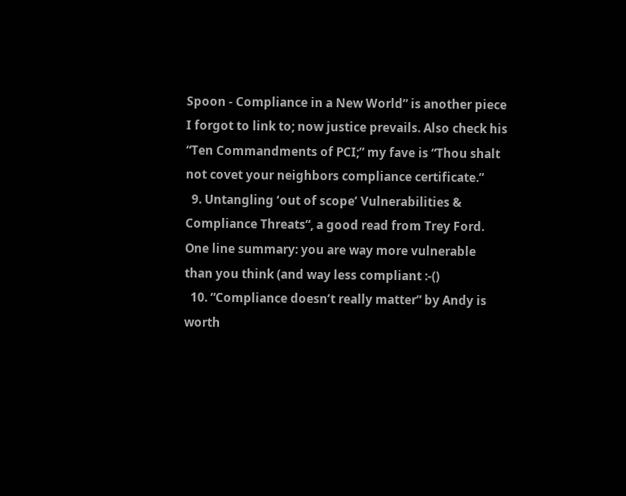Spoon - Compliance in a New World” is another piece I forgot to link to; now justice prevails. Also check his “Ten Commandments of PCI;” my fave is “Thou shalt not covet your neighbors compliance certificate.”
  9. Untangling ‘out of scope’ Vulnerabilities & Compliance Threats“, a good read from Trey Ford. One line summary: you are way more vulnerable than you think (and way less compliant :-()
  10. “Compliance doesn’t really matter” by Andy is worth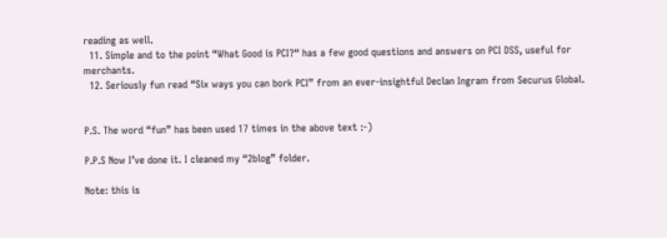reading as well.
  11. Simple and to the point “What Good is PCI?“ has a few good questions and answers on PCI DSS, useful for merchants.
  12. Seriously fun read “Six ways you can bork PCI” from an ever-insightful Declan Ingram from Securus Global.


P.S. The word “fun” has been used 17 times in the above text :-)

P.P.S Now I’ve done it. I cleaned my “2blog” folder.

Note: this is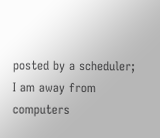posted by a scheduler; I am away from computers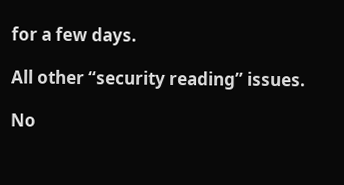for a few days.

All other “security reading” issues.

No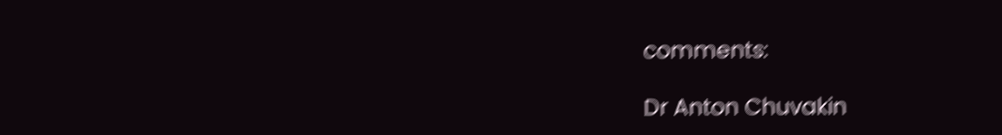comments:

Dr Anton Chuvakin